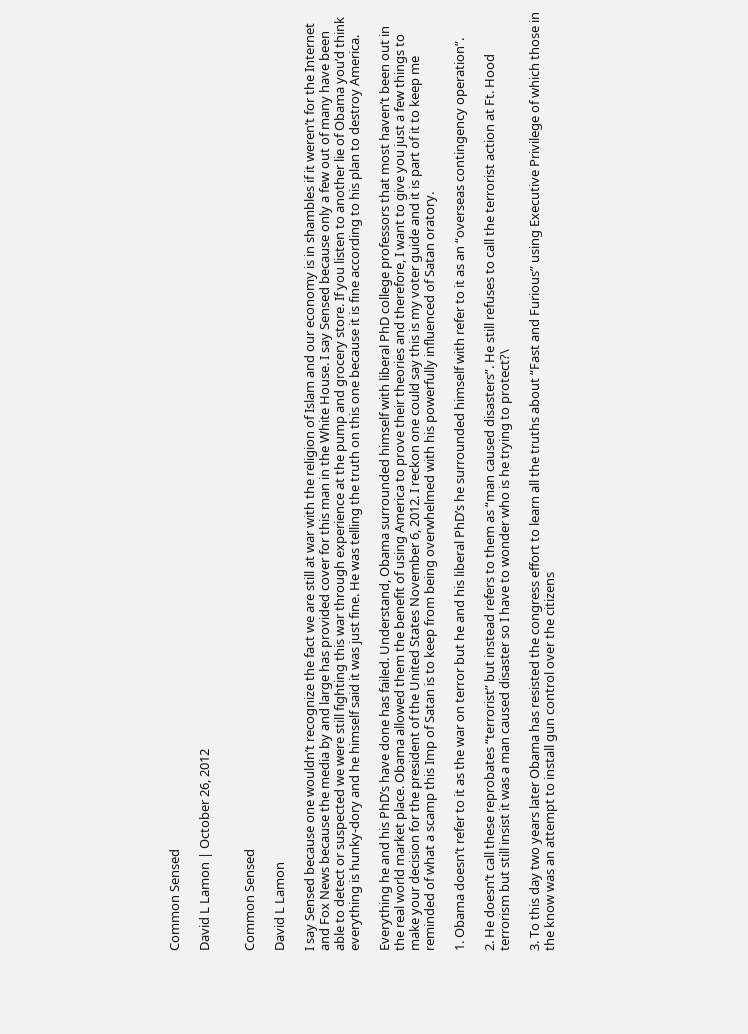Common Sensed

David L Lamon | October 26, 2012


Common Sensed

David L Lamon

I say Sensed because one wouldn’t recognize the fact we are still at war with the religion of Islam and our economy is in shambles if it weren’t for the Internet and Fox News because the media by and large has provided cover for this man in the White House. I say Sensed because only a few out of many have been able to detect or suspected we were still fighting this war through experience at the pump and grocery store. If you listen to another lie of Obama you’d think everything is hunky-dory and he himself said it was just fine. He was telling the truth on this one because it is fine according to his plan to destroy America.

Everything he and his PhD’s have done has failed. Understand, Obama surrounded himself with liberal PhD college professors that most haven’t been out in the real world market place. Obama allowed them the benefit of using America to prove their theories and therefore, I want to give you just a few things to make your decision for the president of the United States November 6, 2012. I reckon one could say this is my voter guide and it is part of it to keep me reminded of what a scamp this Imp of Satan is to keep from being overwhelmed with his powerfully influenced of Satan oratory.

1. Obama doesn’t refer to it as the war on terror but he and his liberal PhD’s he surrounded himself with refer to it as an “overseas contingency operation”.

2. He doesn’t call these reprobates “terrorist” but instead refers to them as “man caused disasters”. He still refuses to call the terrorist action at Ft. Hood terrorism but still insist it was a man caused disaster so I have to wonder who is he trying to protect?\

3. To this day two years later Obama has resisted the congress effort to learn all the truths about “Fast and Furious” using Executive Privilege of which those in the know was an attempt to install gun control over the citizens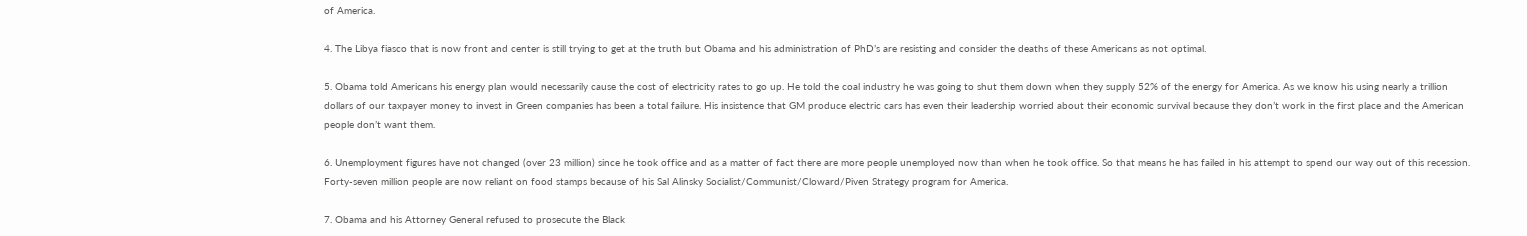of America.

4. The Libya fiasco that is now front and center is still trying to get at the truth but Obama and his administration of PhD’s are resisting and consider the deaths of these Americans as not optimal.

5. Obama told Americans his energy plan would necessarily cause the cost of electricity rates to go up. He told the coal industry he was going to shut them down when they supply 52% of the energy for America. As we know his using nearly a trillion dollars of our taxpayer money to invest in Green companies has been a total failure. His insistence that GM produce electric cars has even their leadership worried about their economic survival because they don’t work in the first place and the American people don’t want them.

6. Unemployment figures have not changed (over 23 million) since he took office and as a matter of fact there are more people unemployed now than when he took office. So that means he has failed in his attempt to spend our way out of this recession. Forty-seven million people are now reliant on food stamps because of his Sal Alinsky Socialist/Communist/Cloward/Piven Strategy program for America.

7. Obama and his Attorney General refused to prosecute the Black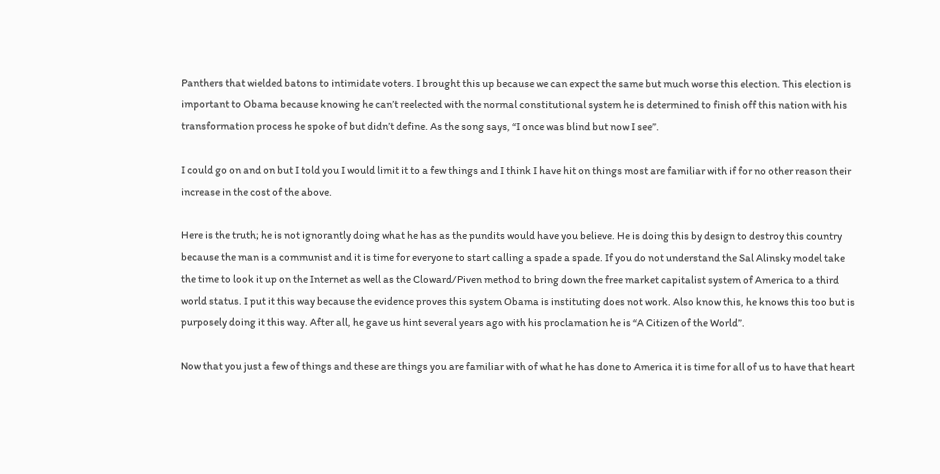Panthers that wielded batons to intimidate voters. I brought this up because we can expect the same but much worse this election. This election is important to Obama because knowing he can’t reelected with the normal constitutional system he is determined to finish off this nation with his transformation process he spoke of but didn’t define. As the song says, “I once was blind but now I see”.

I could go on and on but I told you I would limit it to a few things and I think I have hit on things most are familiar with if for no other reason their increase in the cost of the above.

Here is the truth; he is not ignorantly doing what he has as the pundits would have you believe. He is doing this by design to destroy this country because the man is a communist and it is time for everyone to start calling a spade a spade. If you do not understand the Sal Alinsky model take the time to look it up on the Internet as well as the Cloward/Piven method to bring down the free market capitalist system of America to a third world status. I put it this way because the evidence proves this system Obama is instituting does not work. Also know this, he knows this too but is purposely doing it this way. After all, he gave us hint several years ago with his proclamation he is “A Citizen of the World”.

Now that you just a few of things and these are things you are familiar with of what he has done to America it is time for all of us to have that heart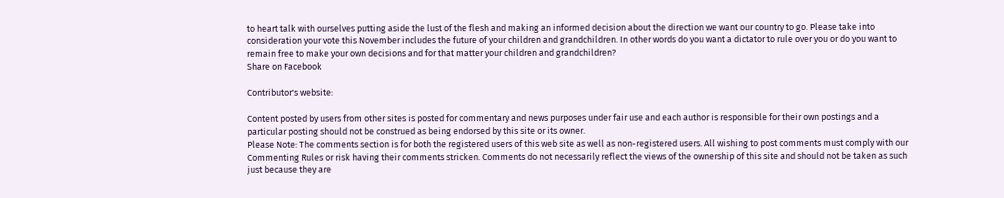to heart talk with ourselves putting aside the lust of the flesh and making an informed decision about the direction we want our country to go. Please take into consideration your vote this November includes the future of your children and grandchildren. In other words do you want a dictator to rule over you or do you want to remain free to make your own decisions and for that matter your children and grandchildren?
Share on Facebook

Contributor's website:

Content posted by users from other sites is posted for commentary and news purposes under fair use and each author is responsible for their own postings and a particular posting should not be construed as being endorsed by this site or its owner.
Please Note: The comments section is for both the registered users of this web site as well as non-registered users. All wishing to post comments must comply with our Commenting Rules or risk having their comments stricken. Comments do not necessarily reflect the views of the ownership of this site and should not be taken as such just because they are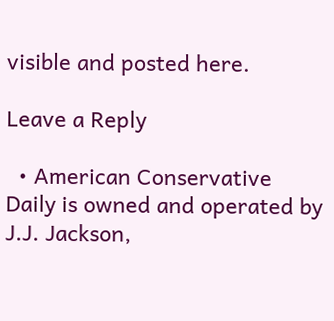visible and posted here.

Leave a Reply

  • American Conservative Daily is owned and operated by J.J. Jackson,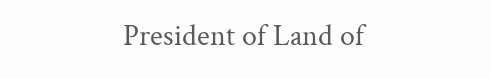President of Land of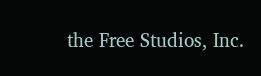the Free Studios, Inc.